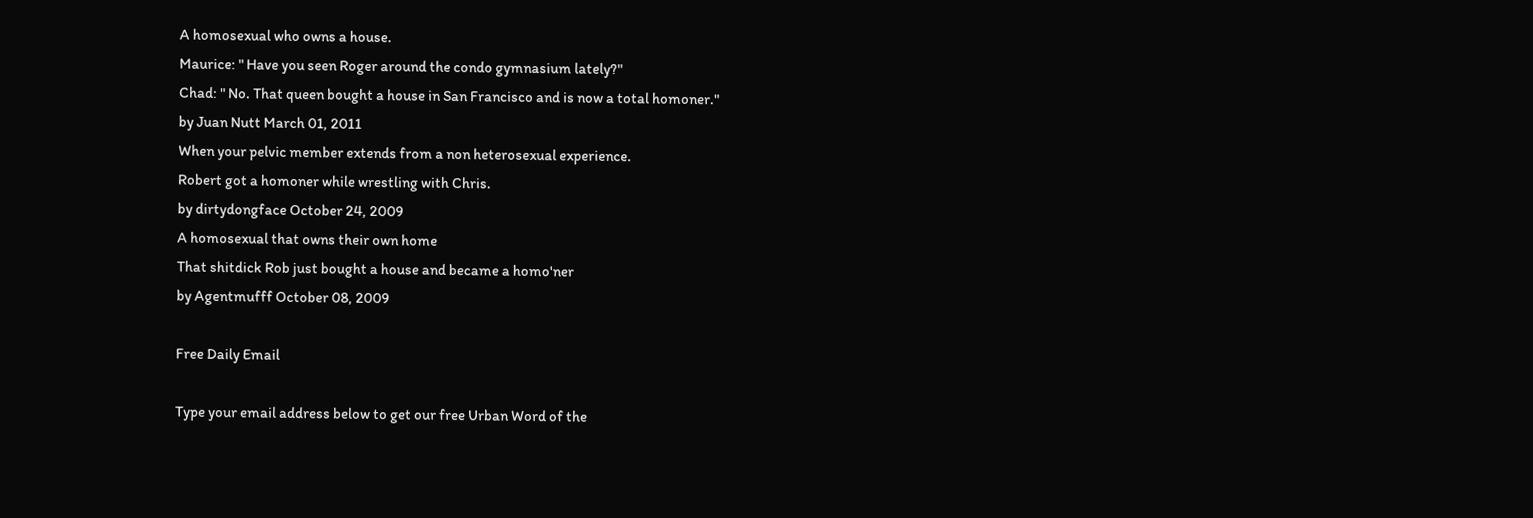A homosexual who owns a house.
Maurice: " Have you seen Roger around the condo gymnasium lately?"
Chad: " No. That queen bought a house in San Francisco and is now a total homoner."
by Juan Nutt March 01, 2011
When your pelvic member extends from a non heterosexual experience.
Robert got a homoner while wrestling with Chris.
by dirtydongface October 24, 2009
A homosexual that owns their own home
That shitdick Rob just bought a house and became a homo'ner
by Agentmufff October 08, 2009

Free Daily Email

Type your email address below to get our free Urban Word of the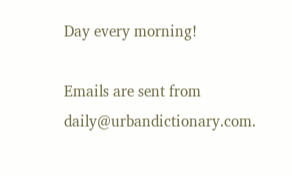Day every morning!

Emails are sent from daily@urbandictionary.com.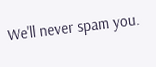We'll never spam you.